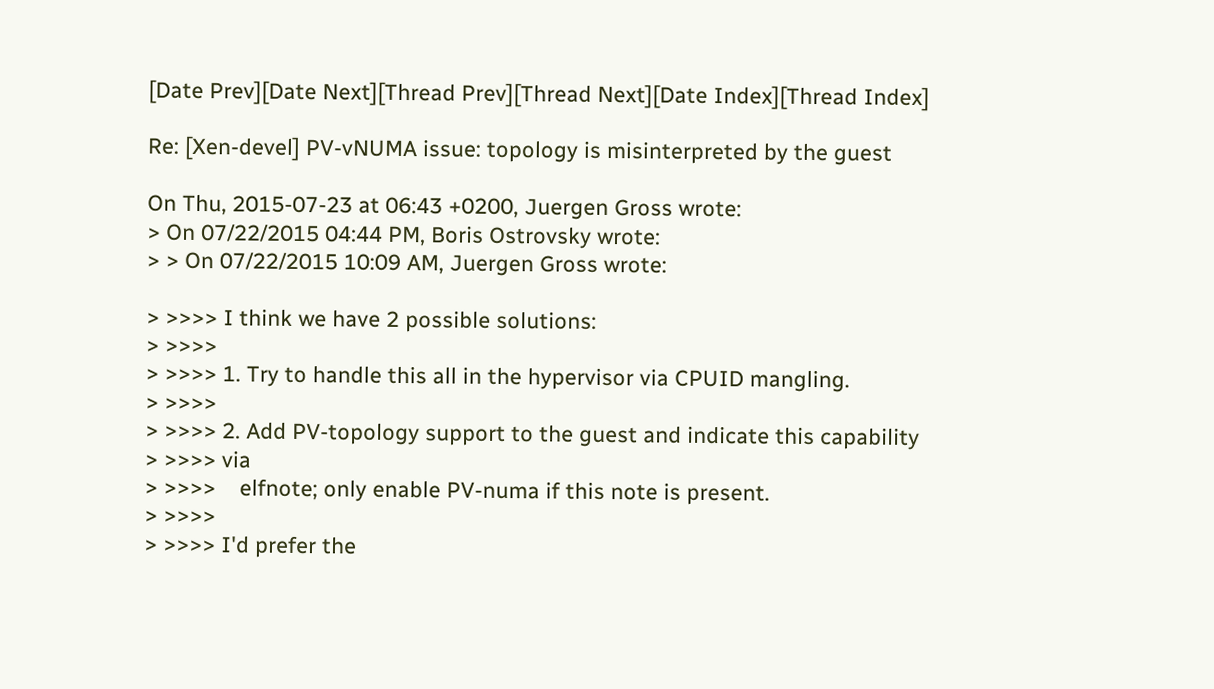[Date Prev][Date Next][Thread Prev][Thread Next][Date Index][Thread Index]

Re: [Xen-devel] PV-vNUMA issue: topology is misinterpreted by the guest

On Thu, 2015-07-23 at 06:43 +0200, Juergen Gross wrote:
> On 07/22/2015 04:44 PM, Boris Ostrovsky wrote:
> > On 07/22/2015 10:09 AM, Juergen Gross wrote:

> >>>> I think we have 2 possible solutions:
> >>>>
> >>>> 1. Try to handle this all in the hypervisor via CPUID mangling.
> >>>>
> >>>> 2. Add PV-topology support to the guest and indicate this capability
> >>>> via
> >>>>    elfnote; only enable PV-numa if this note is present.
> >>>>
> >>>> I'd prefer the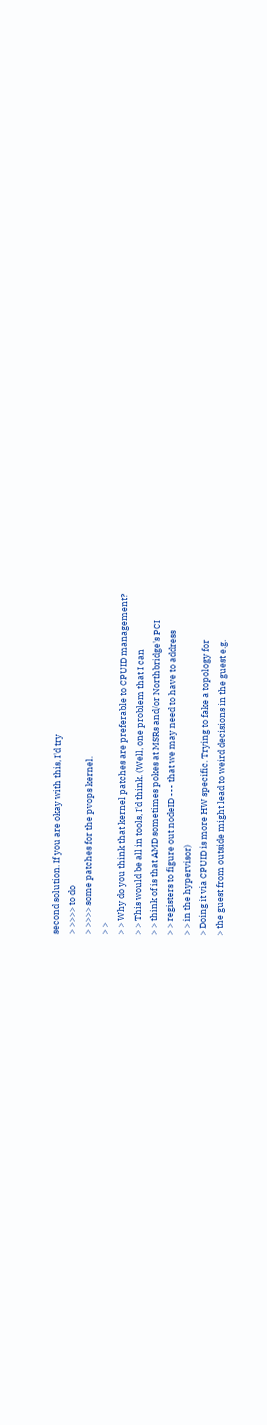second solution. If you are okay with this, I'd try
> >>>> to do
> >>>> some patches for the pvops kernel.
> >
> > Why do you think that kernel patches are preferable to CPUID management?
> > This would be all in tools, I'd think. (Well, one problem that I can
> > think of is that AMD sometimes pokes at MSRs and/or Northbridge's PCI
> > registers to figure out nodeID --- that we may need to have to address
> > in the hypervisor)
> Doing it via CPUID is more HW specific. Trying to fake a topology for
> the guest from outside might lead to weird decisions in the guest e.g.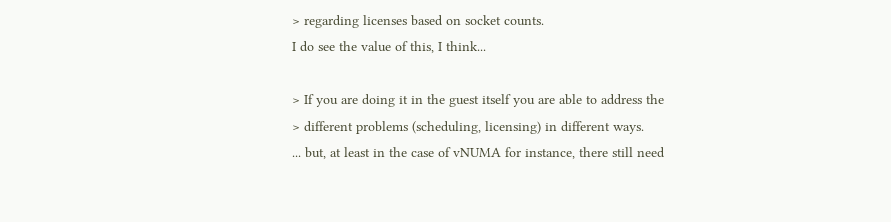> regarding licenses based on socket counts.
I do see the value of this, I think...

> If you are doing it in the guest itself you are able to address the
> different problems (scheduling, licensing) in different ways.
... but, at least in the case of vNUMA for instance, there still need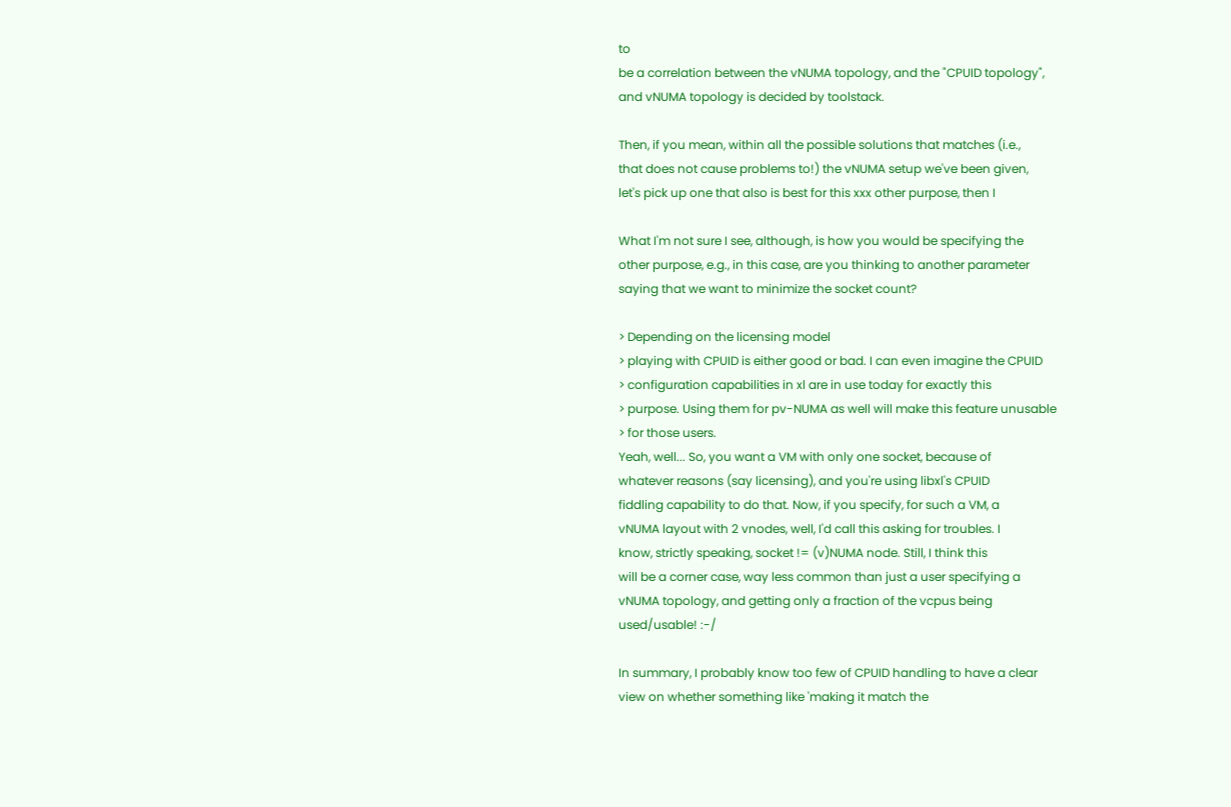to
be a correlation between the vNUMA topology, and the "CPUID topology",
and vNUMA topology is decided by toolstack.

Then, if you mean, within all the possible solutions that matches (i.e.,
that does not cause problems to!) the vNUMA setup we've been given,
let's pick up one that also is best for this xxx other purpose, then I

What I'm not sure I see, although, is how you would be specifying the
other purpose, e.g., in this case, are you thinking to another parameter
saying that we want to minimize the socket count?

> Depending on the licensing model
> playing with CPUID is either good or bad. I can even imagine the CPUID
> configuration capabilities in xl are in use today for exactly this
> purpose. Using them for pv-NUMA as well will make this feature unusable
> for those users.
Yeah, well... So, you want a VM with only one socket, because of
whatever reasons (say licensing), and you're using libxl's CPUID
fiddling capability to do that. Now, if you specify, for such a VM, a
vNUMA layout with 2 vnodes, well, I'd call this asking for troubles. I
know, strictly speaking, socket != (v)NUMA node. Still, I think this
will be a corner case, way less common than just a user specifying a
vNUMA topology, and getting only a fraction of the vcpus being
used/usable! :-/

In summary, I probably know too few of CPUID handling to have a clear
view on whether something like 'making it match the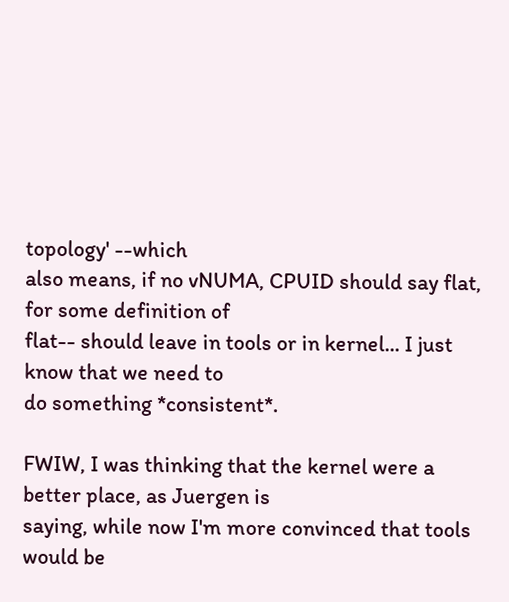topology' --which
also means, if no vNUMA, CPUID should say flat, for some definition of
flat-- should leave in tools or in kernel... I just know that we need to
do something *consistent*.

FWIW, I was thinking that the kernel were a better place, as Juergen is
saying, while now I'm more convinced that tools would be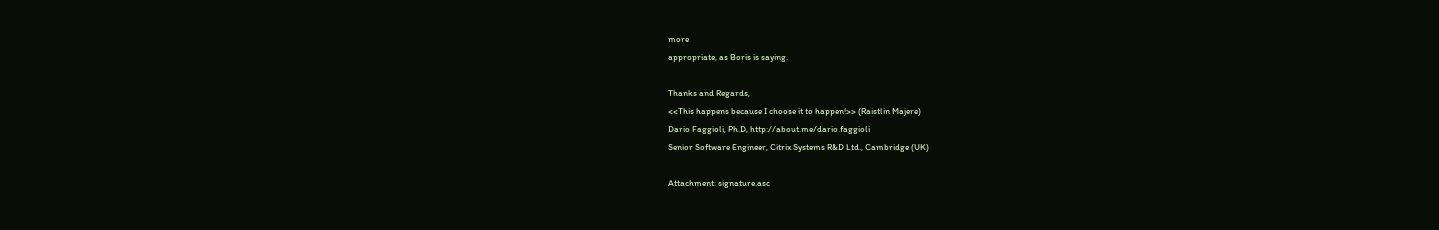more
appropriate, as Boris is saying.

Thanks and Regards,
<<This happens because I choose it to happen!>> (Raistlin Majere)
Dario Faggioli, Ph.D, http://about.me/dario.faggioli
Senior Software Engineer, Citrix Systems R&D Ltd., Cambridge (UK)

Attachment: signature.asc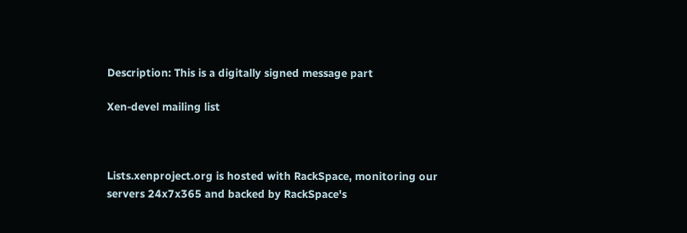Description: This is a digitally signed message part

Xen-devel mailing list



Lists.xenproject.org is hosted with RackSpace, monitoring our
servers 24x7x365 and backed by RackSpace's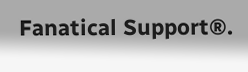Fanatical Support®.